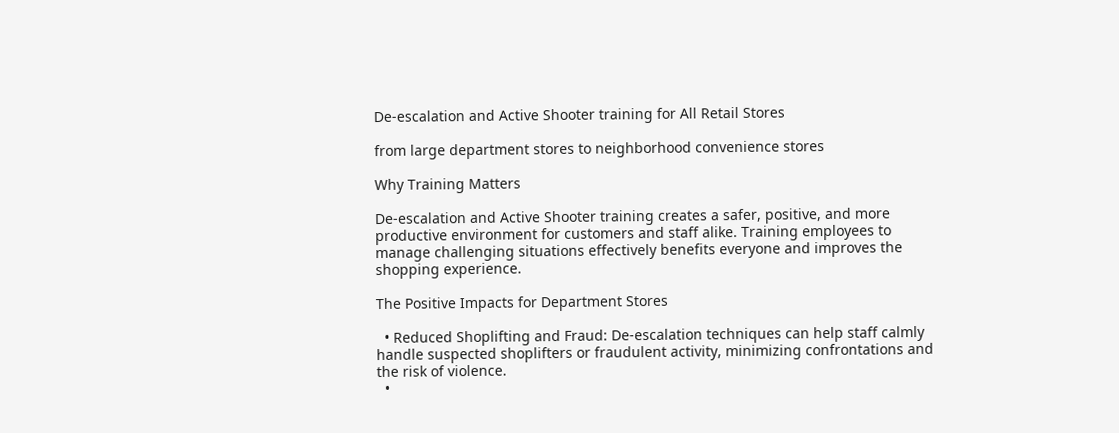De-escalation and Active Shooter training for All Retail Stores

from large department stores to neighborhood convenience stores

Why Training Matters

De-escalation and Active Shooter training creates a safer, positive, and more productive environment for customers and staff alike. Training employees to manage challenging situations effectively benefits everyone and improves the shopping experience.

The Positive Impacts for Department Stores

  • Reduced Shoplifting and Fraud: De-escalation techniques can help staff calmly handle suspected shoplifters or fraudulent activity, minimizing confrontations and the risk of violence.
  •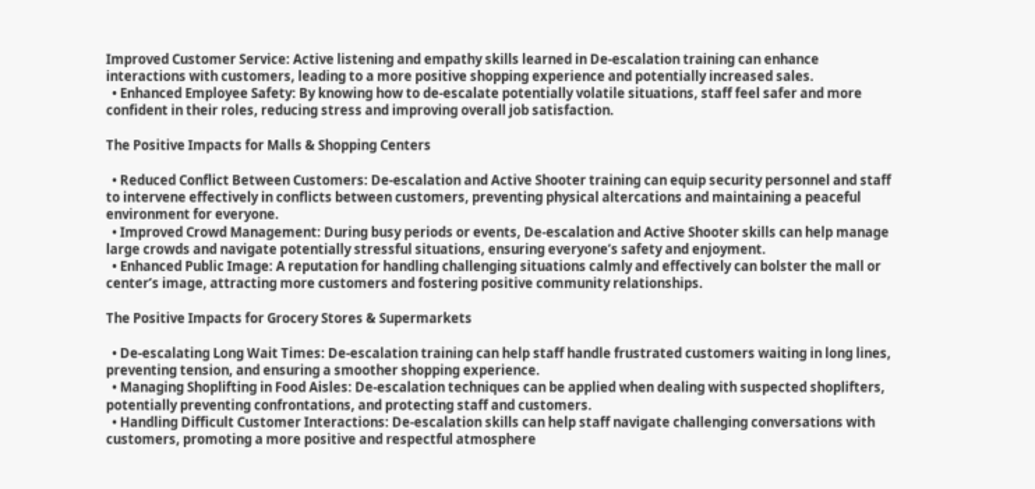Improved Customer Service: Active listening and empathy skills learned in De-escalation training can enhance interactions with customers, leading to a more positive shopping experience and potentially increased sales.
  • Enhanced Employee Safety: By knowing how to de-escalate potentially volatile situations, staff feel safer and more confident in their roles, reducing stress and improving overall job satisfaction.

The Positive Impacts for Malls & Shopping Centers

  • Reduced Conflict Between Customers: De-escalation and Active Shooter training can equip security personnel and staff to intervene effectively in conflicts between customers, preventing physical altercations and maintaining a peaceful environment for everyone.
  • Improved Crowd Management: During busy periods or events, De-escalation and Active Shooter skills can help manage large crowds and navigate potentially stressful situations, ensuring everyone’s safety and enjoyment.
  • Enhanced Public Image: A reputation for handling challenging situations calmly and effectively can bolster the mall or center’s image, attracting more customers and fostering positive community relationships.

The Positive Impacts for Grocery Stores & Supermarkets

  • De-escalating Long Wait Times: De-escalation training can help staff handle frustrated customers waiting in long lines, preventing tension, and ensuring a smoother shopping experience.
  • Managing Shoplifting in Food Aisles: De-escalation techniques can be applied when dealing with suspected shoplifters, potentially preventing confrontations, and protecting staff and customers.
  • Handling Difficult Customer Interactions: De-escalation skills can help staff navigate challenging conversations with customers, promoting a more positive and respectful atmosphere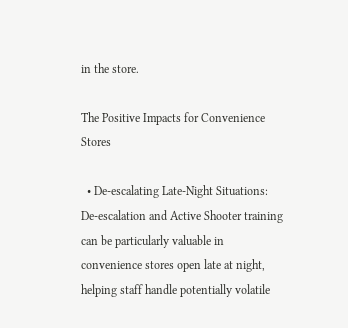in the store.

The Positive Impacts for Convenience Stores

  • De-escalating Late-Night Situations: De-escalation and Active Shooter training can be particularly valuable in convenience stores open late at night, helping staff handle potentially volatile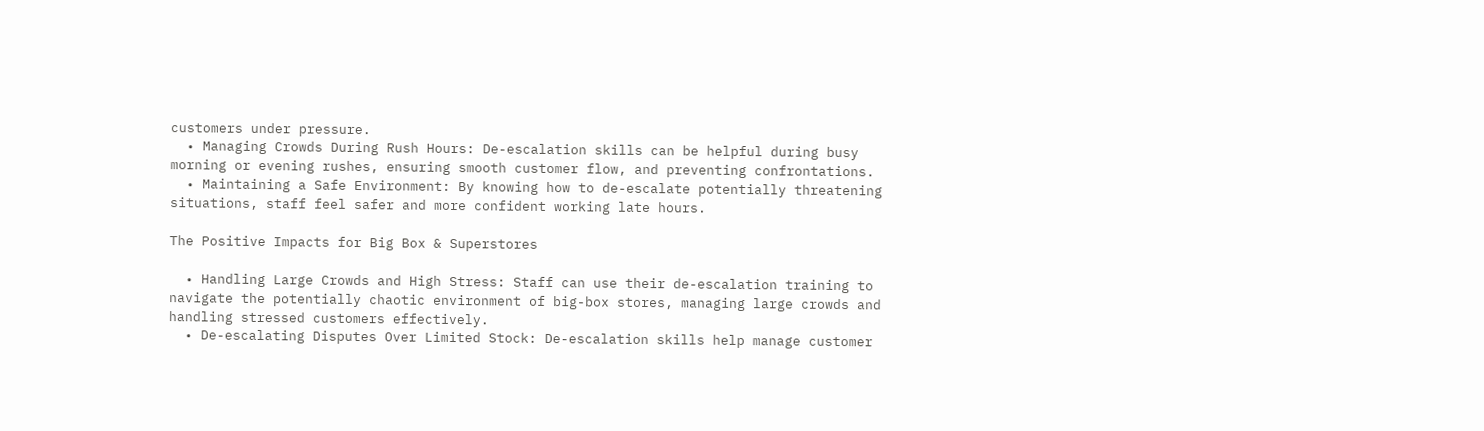customers under pressure.
  • Managing Crowds During Rush Hours: De-escalation skills can be helpful during busy morning or evening rushes, ensuring smooth customer flow, and preventing confrontations.
  • Maintaining a Safe Environment: By knowing how to de-escalate potentially threatening situations, staff feel safer and more confident working late hours.

The Positive Impacts for Big Box & Superstores

  • Handling Large Crowds and High Stress: Staff can use their de-escalation training to navigate the potentially chaotic environment of big-box stores, managing large crowds and handling stressed customers effectively.
  • De-escalating Disputes Over Limited Stock: De-escalation skills help manage customer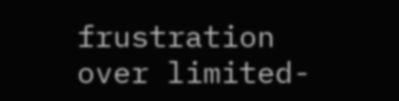frustration over limited-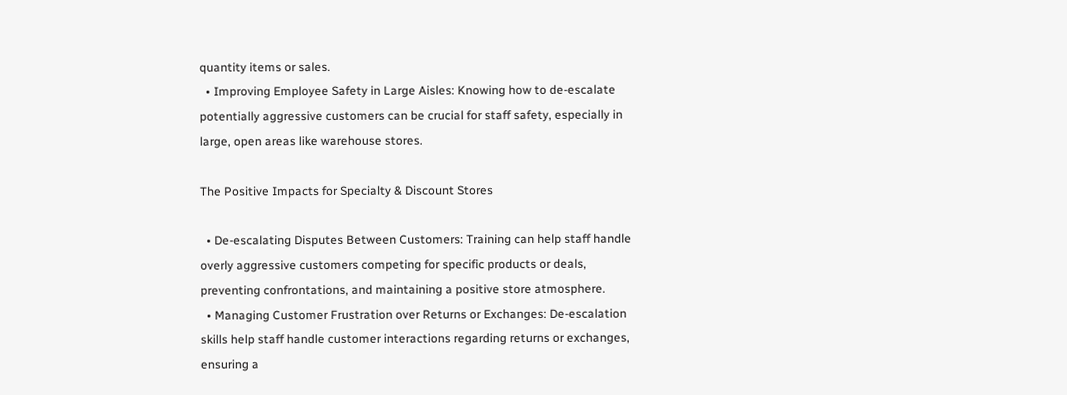quantity items or sales.
  • Improving Employee Safety in Large Aisles: Knowing how to de-escalate potentially aggressive customers can be crucial for staff safety, especially in large, open areas like warehouse stores.

The Positive Impacts for Specialty & Discount Stores

  • De-escalating Disputes Between Customers: Training can help staff handle overly aggressive customers competing for specific products or deals, preventing confrontations, and maintaining a positive store atmosphere.
  • Managing Customer Frustration over Returns or Exchanges: De-escalation skills help staff handle customer interactions regarding returns or exchanges, ensuring a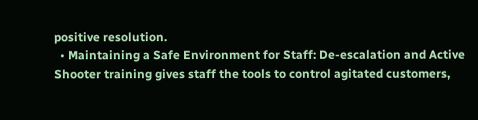positive resolution.
  • Maintaining a Safe Environment for Staff: De-escalation and Active Shooter training gives staff the tools to control agitated customers,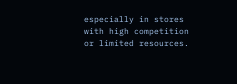especially in stores with high competition or limited resources.